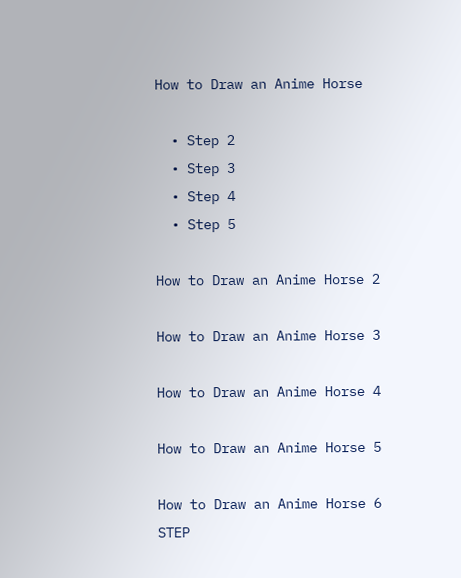How to Draw an Anime Horse

  • Step 2
  • Step 3
  • Step 4
  • Step 5

How to Draw an Anime Horse 2

How to Draw an Anime Horse 3

How to Draw an Anime Horse 4

How to Draw an Anime Horse 5

How to Draw an Anime Horse 6
STEP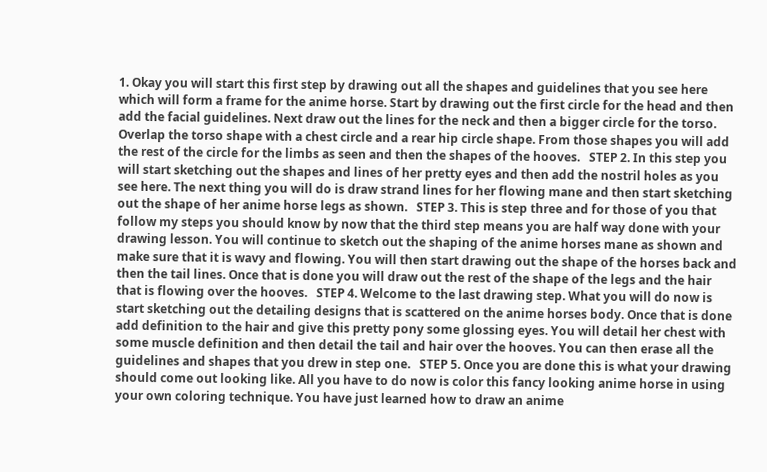1. Okay you will start this first step by drawing out all the shapes and guidelines that you see here which will form a frame for the anime horse. Start by drawing out the first circle for the head and then add the facial guidelines. Next draw out the lines for the neck and then a bigger circle for the torso. Overlap the torso shape with a chest circle and a rear hip circle shape. From those shapes you will add the rest of the circle for the limbs as seen and then the shapes of the hooves.   STEP 2. In this step you will start sketching out the shapes and lines of her pretty eyes and then add the nostril holes as you see here. The next thing you will do is draw strand lines for her flowing mane and then start sketching out the shape of her anime horse legs as shown.   STEP 3. This is step three and for those of you that follow my steps you should know by now that the third step means you are half way done with your drawing lesson. You will continue to sketch out the shaping of the anime horses mane as shown and make sure that it is wavy and flowing. You will then start drawing out the shape of the horses back and then the tail lines. Once that is done you will draw out the rest of the shape of the legs and the hair that is flowing over the hooves.   STEP 4. Welcome to the last drawing step. What you will do now is start sketching out the detailing designs that is scattered on the anime horses body. Once that is done add definition to the hair and give this pretty pony some glossing eyes. You will detail her chest with some muscle definition and then detail the tail and hair over the hooves. You can then erase all the guidelines and shapes that you drew in step one.   STEP 5. Once you are done this is what your drawing should come out looking like. All you have to do now is color this fancy looking anime horse in using your own coloring technique. You have just learned how to draw an anime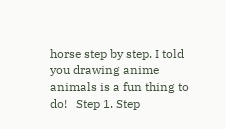horse step by step. I told you drawing anime animals is a fun thing to do!   Step 1. Step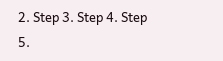2. Step 3. Step 4. Step 5.